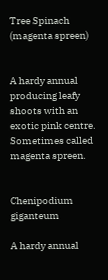Tree Spinach (magenta spreen)


A hardy annual producing leafy shoots with an exotic pink centre. Sometimes called magenta spreen.


Chenipodium giganteum

A hardy annual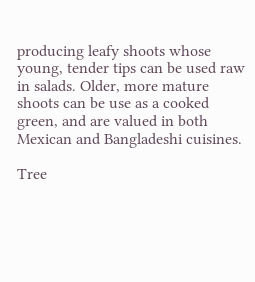producing leafy shoots whose young, tender tips can be used raw in salads. Older, more mature shoots can be use as a cooked green, and are valued in both Mexican and Bangladeshi cuisines.

Tree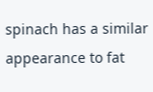spinach has a similar appearance to fat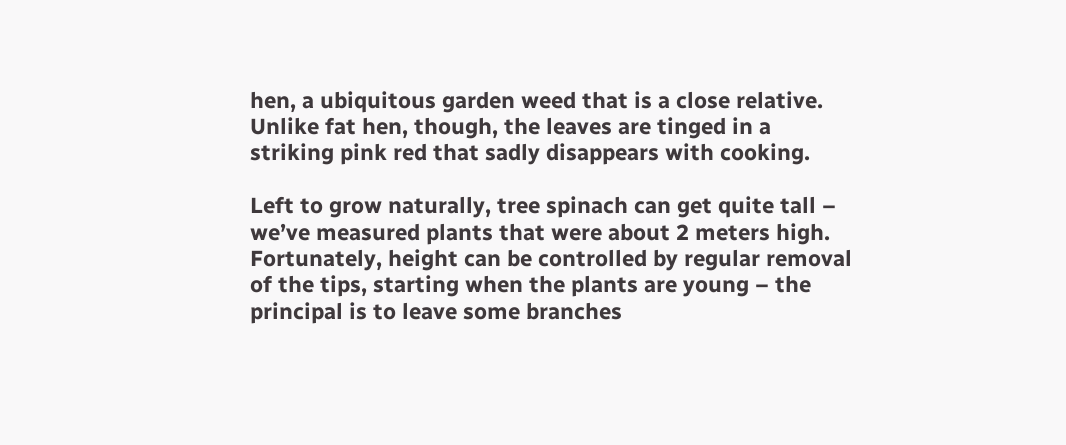hen, a ubiquitous garden weed that is a close relative. Unlike fat hen, though, the leaves are tinged in a striking pink red that sadly disappears with cooking.

Left to grow naturally, tree spinach can get quite tall – we’ve measured plants that were about 2 meters high. Fortunately, height can be controlled by regular removal of the tips, starting when the plants are young – the principal is to leave some branches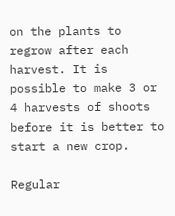on the plants to regrow after each harvest. It is possible to make 3 or 4 harvests of shoots before it is better to start a new crop.

Regular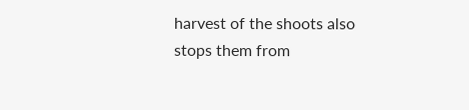harvest of the shoots also stops them from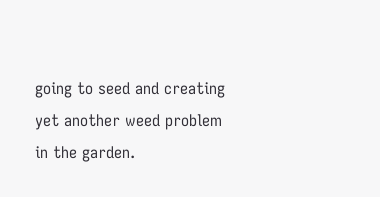going to seed and creating yet another weed problem in the garden.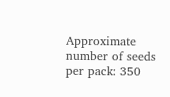Approximate number of seeds per pack: 350